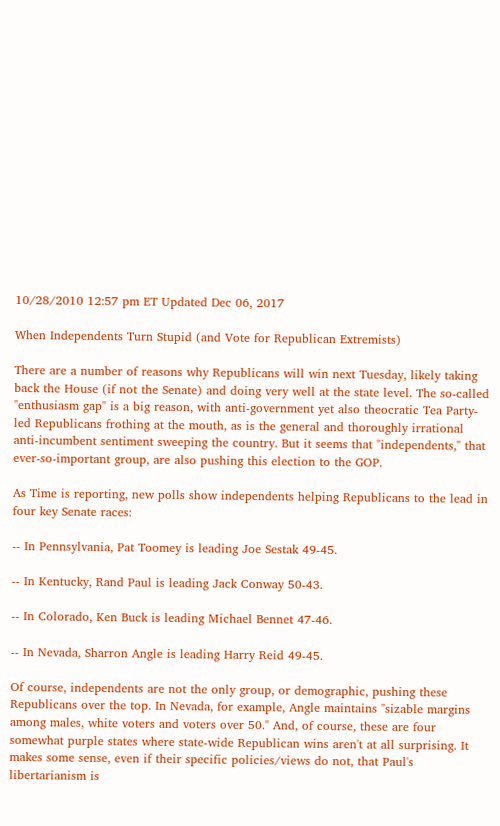10/28/2010 12:57 pm ET Updated Dec 06, 2017

When Independents Turn Stupid (and Vote for Republican Extremists)

There are a number of reasons why Republicans will win next Tuesday, likely taking back the House (if not the Senate) and doing very well at the state level. The so-called "enthusiasm gap" is a big reason, with anti-government yet also theocratic Tea Party-led Republicans frothing at the mouth, as is the general and thoroughly irrational anti-incumbent sentiment sweeping the country. But it seems that "independents," that ever-so-important group, are also pushing this election to the GOP.

As Time is reporting, new polls show independents helping Republicans to the lead in four key Senate races:

-- In Pennsylvania, Pat Toomey is leading Joe Sestak 49-45.

-- In Kentucky, Rand Paul is leading Jack Conway 50-43.

-- In Colorado, Ken Buck is leading Michael Bennet 47-46.

-- In Nevada, Sharron Angle is leading Harry Reid 49-45.

Of course, independents are not the only group, or demographic, pushing these Republicans over the top. In Nevada, for example, Angle maintains "sizable margins among males, white voters and voters over 50." And, of course, these are four somewhat purple states where state-wide Republican wins aren't at all surprising. It makes some sense, even if their specific policies/views do not, that Paul's libertarianism is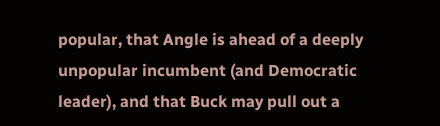popular, that Angle is ahead of a deeply unpopular incumbent (and Democratic leader), and that Buck may pull out a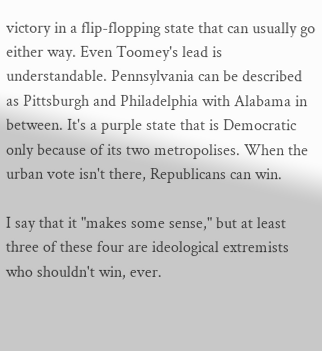victory in a flip-flopping state that can usually go either way. Even Toomey's lead is understandable. Pennsylvania can be described as Pittsburgh and Philadelphia with Alabama in between. It's a purple state that is Democratic only because of its two metropolises. When the urban vote isn't there, Republicans can win.

I say that it "makes some sense," but at least three of these four are ideological extremists who shouldn't win, ever.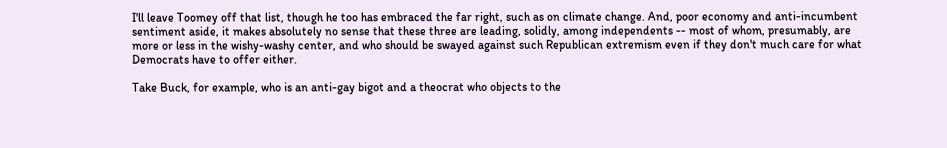I'll leave Toomey off that list, though he too has embraced the far right, such as on climate change. And, poor economy and anti-incumbent sentiment aside, it makes absolutely no sense that these three are leading, solidly, among independents -- most of whom, presumably, are more or less in the wishy-washy center, and who should be swayed against such Republican extremism even if they don't much care for what Democrats have to offer either.

Take Buck, for example, who is an anti-gay bigot and a theocrat who objects to the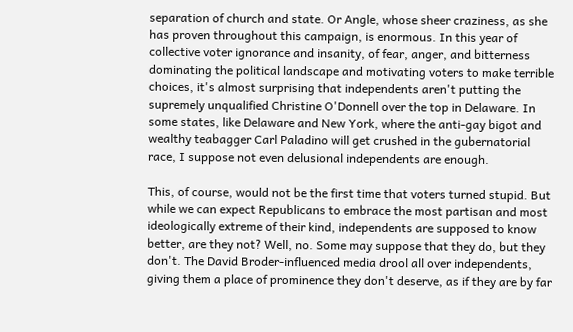separation of church and state. Or Angle, whose sheer craziness, as she has proven throughout this campaign, is enormous. In this year of collective voter ignorance and insanity, of fear, anger, and bitterness dominating the political landscape and motivating voters to make terrible choices, it's almost surprising that independents aren't putting the supremely unqualified Christine O'Donnell over the top in Delaware. In some states, like Delaware and New York, where the anti-gay bigot and wealthy teabagger Carl Paladino will get crushed in the gubernatorial race, I suppose not even delusional independents are enough.

This, of course, would not be the first time that voters turned stupid. But while we can expect Republicans to embrace the most partisan and most ideologically extreme of their kind, independents are supposed to know better, are they not? Well, no. Some may suppose that they do, but they don't. The David Broder-influenced media drool all over independents, giving them a place of prominence they don't deserve, as if they are by far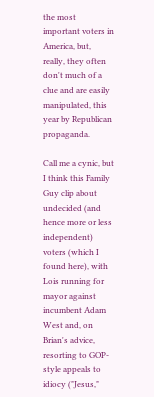the most important voters in America, but, really, they often don't much of a clue and are easily manipulated, this year by Republican propaganda.

Call me a cynic, but I think this Family Guy clip about undecided (and hence more or less independent) voters (which I found here), with Lois running for mayor against incumbent Adam West and, on Brian's advice, resorting to GOP-style appeals to idiocy ("Jesus,"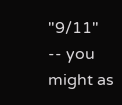"9/11" -- you might as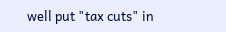well put "tax cuts" in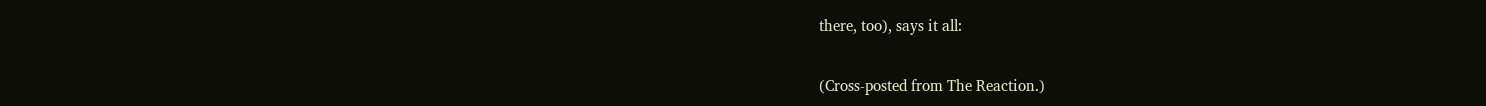there, too), says it all:

(Cross-posted from The Reaction.)